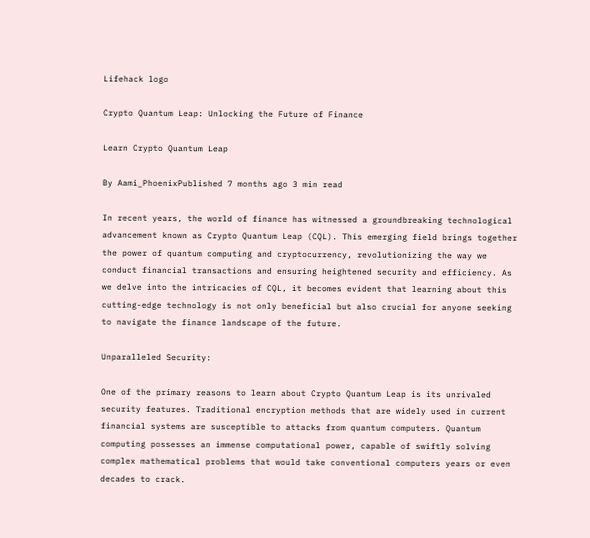Lifehack logo

Crypto Quantum Leap: Unlocking the Future of Finance

Learn Crypto Quantum Leap

By Aami_PhoenixPublished 7 months ago 3 min read

In recent years, the world of finance has witnessed a groundbreaking technological advancement known as Crypto Quantum Leap (CQL). This emerging field brings together the power of quantum computing and cryptocurrency, revolutionizing the way we conduct financial transactions and ensuring heightened security and efficiency. As we delve into the intricacies of CQL, it becomes evident that learning about this cutting-edge technology is not only beneficial but also crucial for anyone seeking to navigate the finance landscape of the future.

Unparalleled Security:

One of the primary reasons to learn about Crypto Quantum Leap is its unrivaled security features. Traditional encryption methods that are widely used in current financial systems are susceptible to attacks from quantum computers. Quantum computing possesses an immense computational power, capable of swiftly solving complex mathematical problems that would take conventional computers years or even decades to crack.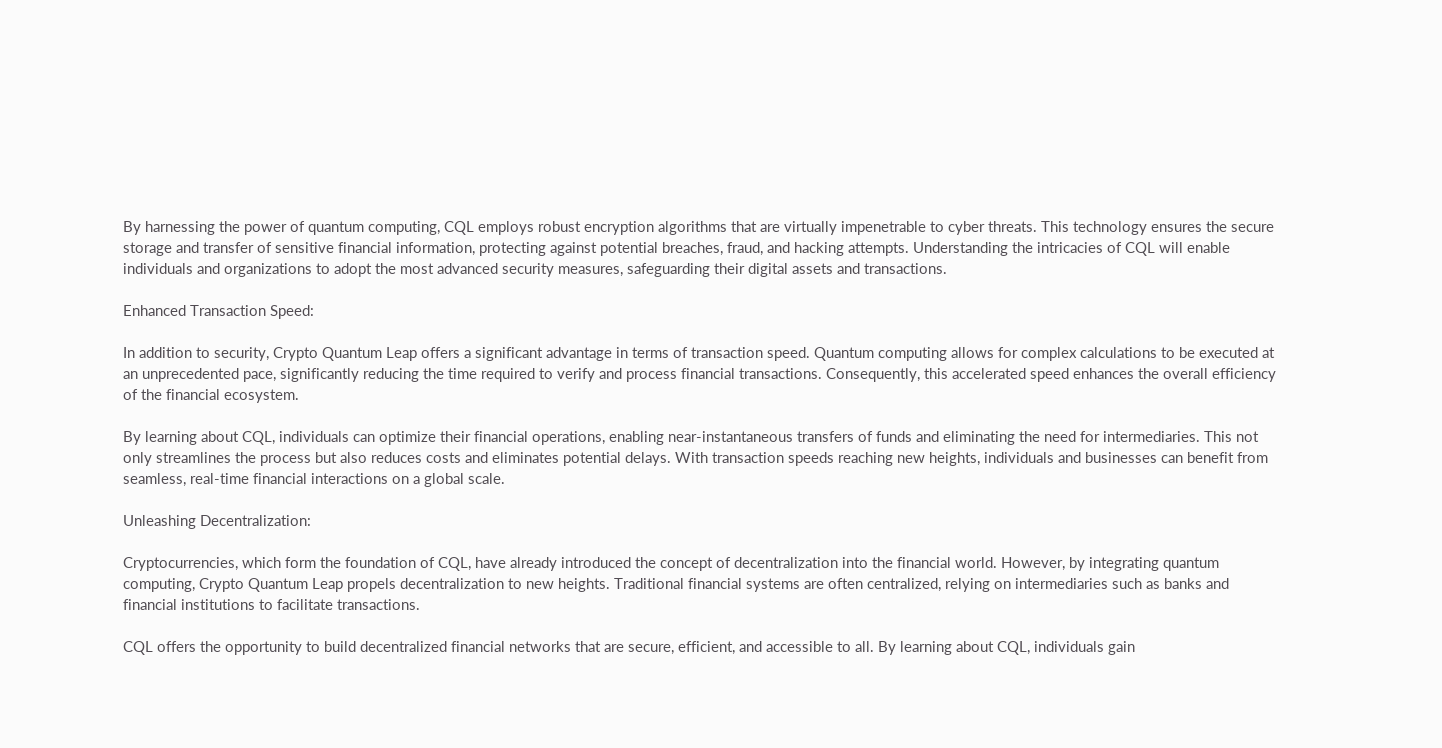By harnessing the power of quantum computing, CQL employs robust encryption algorithms that are virtually impenetrable to cyber threats. This technology ensures the secure storage and transfer of sensitive financial information, protecting against potential breaches, fraud, and hacking attempts. Understanding the intricacies of CQL will enable individuals and organizations to adopt the most advanced security measures, safeguarding their digital assets and transactions.

Enhanced Transaction Speed:

In addition to security, Crypto Quantum Leap offers a significant advantage in terms of transaction speed. Quantum computing allows for complex calculations to be executed at an unprecedented pace, significantly reducing the time required to verify and process financial transactions. Consequently, this accelerated speed enhances the overall efficiency of the financial ecosystem.

By learning about CQL, individuals can optimize their financial operations, enabling near-instantaneous transfers of funds and eliminating the need for intermediaries. This not only streamlines the process but also reduces costs and eliminates potential delays. With transaction speeds reaching new heights, individuals and businesses can benefit from seamless, real-time financial interactions on a global scale.

Unleashing Decentralization:

Cryptocurrencies, which form the foundation of CQL, have already introduced the concept of decentralization into the financial world. However, by integrating quantum computing, Crypto Quantum Leap propels decentralization to new heights. Traditional financial systems are often centralized, relying on intermediaries such as banks and financial institutions to facilitate transactions.

CQL offers the opportunity to build decentralized financial networks that are secure, efficient, and accessible to all. By learning about CQL, individuals gain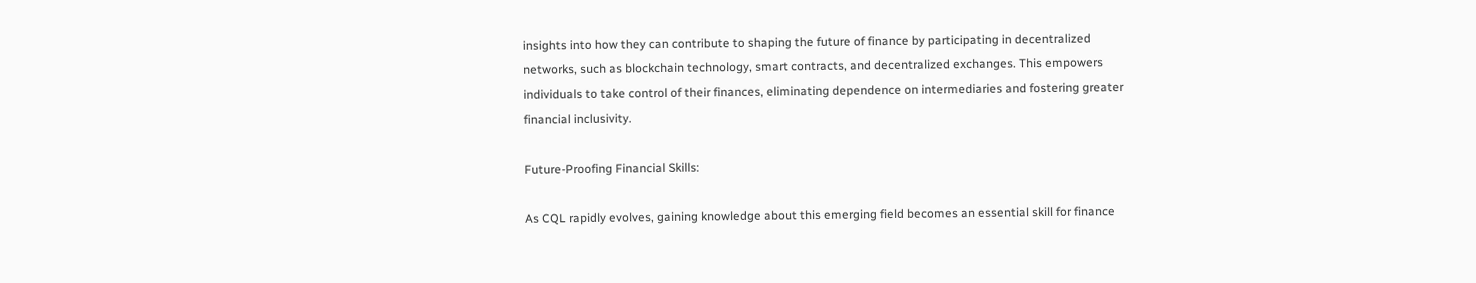insights into how they can contribute to shaping the future of finance by participating in decentralized networks, such as blockchain technology, smart contracts, and decentralized exchanges. This empowers individuals to take control of their finances, eliminating dependence on intermediaries and fostering greater financial inclusivity.

Future-Proofing Financial Skills:

As CQL rapidly evolves, gaining knowledge about this emerging field becomes an essential skill for finance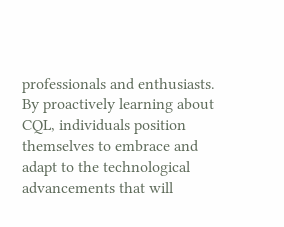professionals and enthusiasts. By proactively learning about CQL, individuals position themselves to embrace and adapt to the technological advancements that will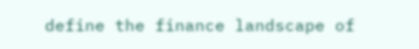define the finance landscape of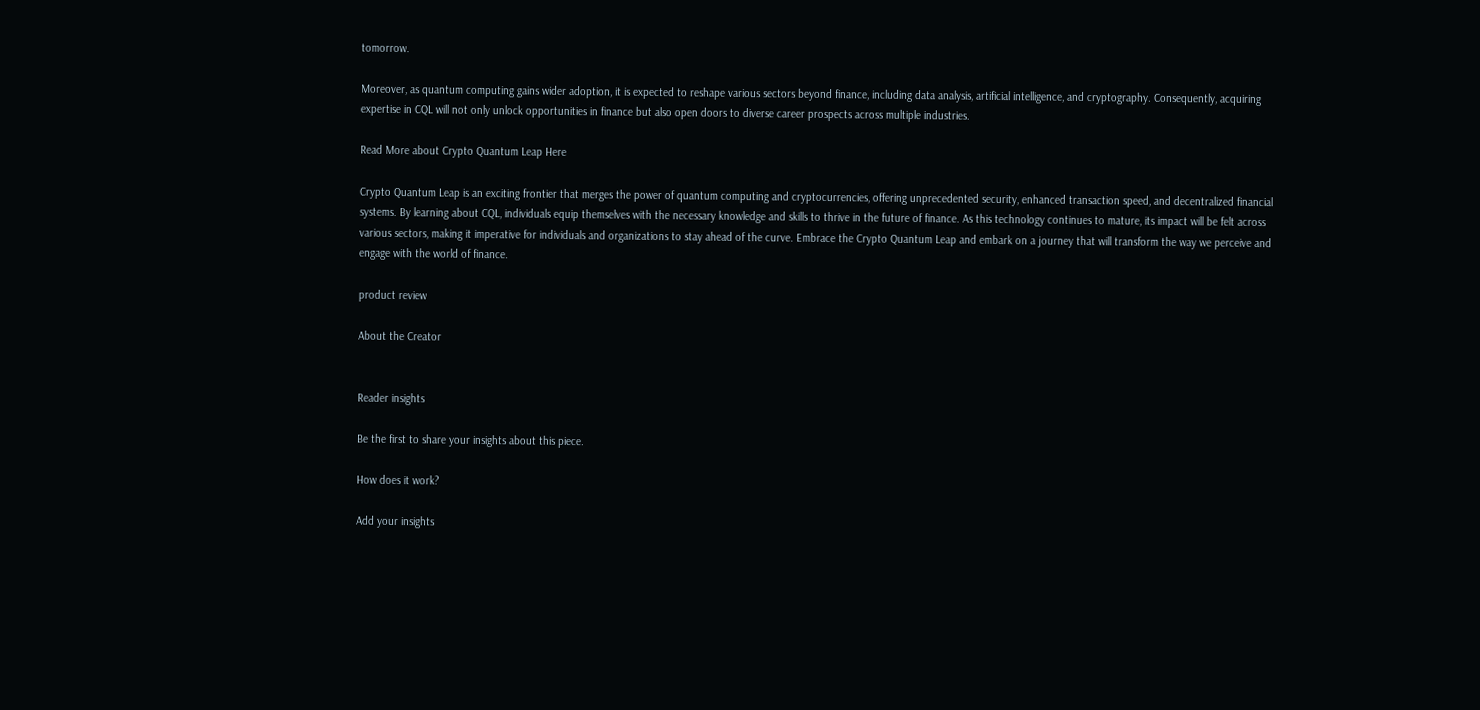tomorrow.

Moreover, as quantum computing gains wider adoption, it is expected to reshape various sectors beyond finance, including data analysis, artificial intelligence, and cryptography. Consequently, acquiring expertise in CQL will not only unlock opportunities in finance but also open doors to diverse career prospects across multiple industries.

Read More about Crypto Quantum Leap Here

Crypto Quantum Leap is an exciting frontier that merges the power of quantum computing and cryptocurrencies, offering unprecedented security, enhanced transaction speed, and decentralized financial systems. By learning about CQL, individuals equip themselves with the necessary knowledge and skills to thrive in the future of finance. As this technology continues to mature, its impact will be felt across various sectors, making it imperative for individuals and organizations to stay ahead of the curve. Embrace the Crypto Quantum Leap and embark on a journey that will transform the way we perceive and engage with the world of finance.

product review

About the Creator


Reader insights

Be the first to share your insights about this piece.

How does it work?

Add your insights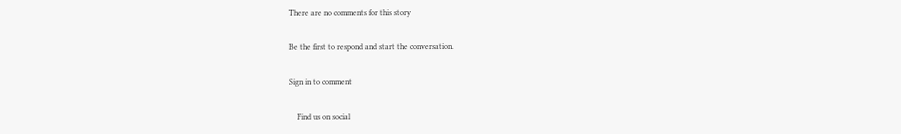There are no comments for this story

Be the first to respond and start the conversation.

Sign in to comment

    Find us on social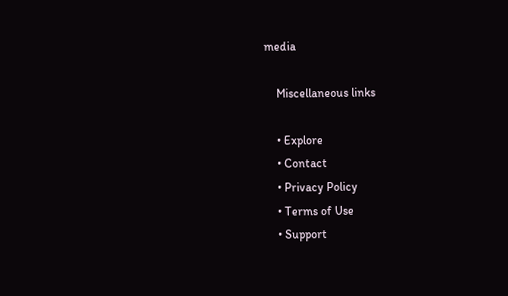media

    Miscellaneous links

    • Explore
    • Contact
    • Privacy Policy
    • Terms of Use
    • Support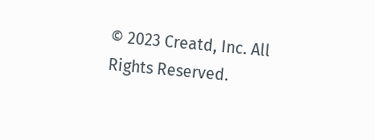© 2023 Creatd, Inc. All Rights Reserved.